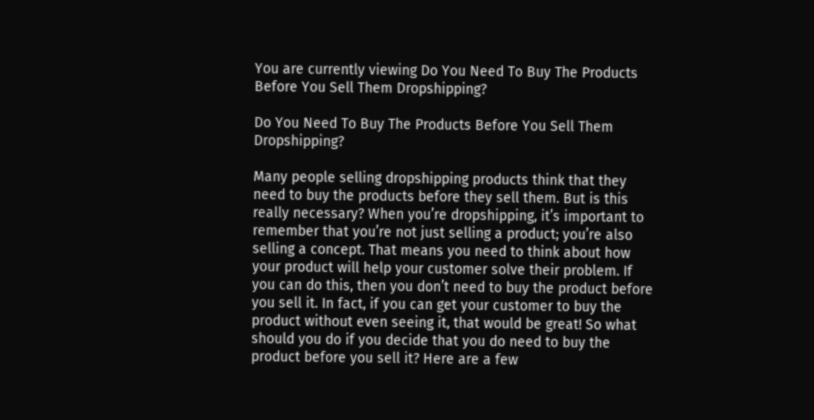You are currently viewing Do You Need To Buy The Products Before You Sell Them Dropshipping?

Do You Need To Buy The Products Before You Sell Them Dropshipping?

Many people selling dropshipping products think that they need to buy the products before they sell them. But is this really necessary? When you’re dropshipping, it’s important to remember that you’re not just selling a product; you’re also selling a concept. That means you need to think about how your product will help your customer solve their problem. If you can do this, then you don’t need to buy the product before you sell it. In fact, if you can get your customer to buy the product without even seeing it, that would be great! So what should you do if you decide that you do need to buy the product before you sell it? Here are a few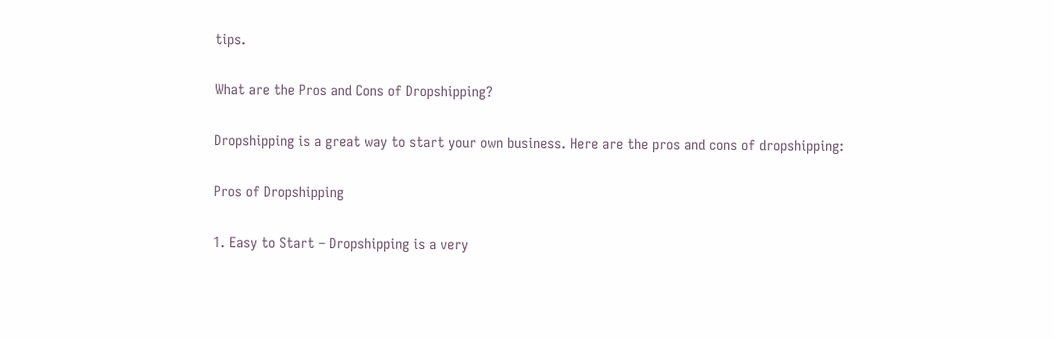tips.

What are the Pros and Cons of Dropshipping?

Dropshipping is a great way to start your own business. Here are the pros and cons of dropshipping:

Pros of Dropshipping

1. Easy to Start – Dropshipping is a very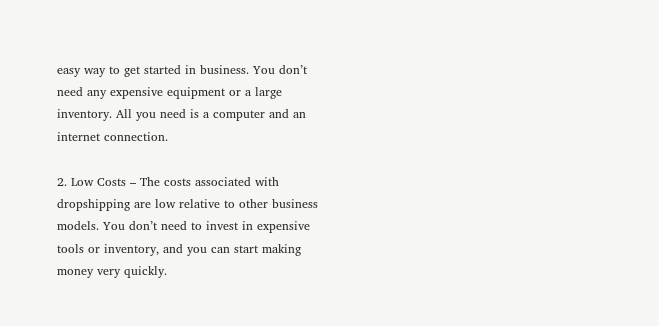easy way to get started in business. You don’t need any expensive equipment or a large inventory. All you need is a computer and an internet connection.

2. Low Costs – The costs associated with dropshipping are low relative to other business models. You don’t need to invest in expensive tools or inventory, and you can start making money very quickly.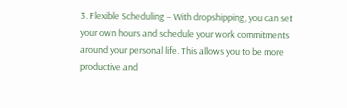3. Flexible Scheduling – With dropshipping, you can set your own hours and schedule your work commitments around your personal life. This allows you to be more productive and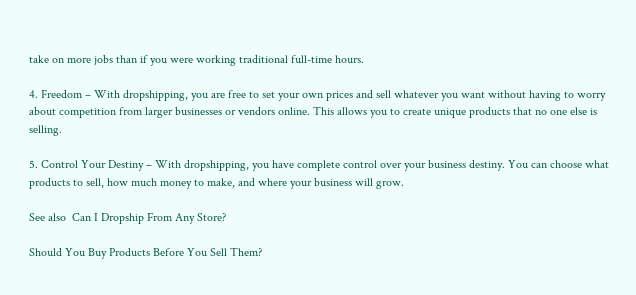take on more jobs than if you were working traditional full-time hours.

4. Freedom – With dropshipping, you are free to set your own prices and sell whatever you want without having to worry about competition from larger businesses or vendors online. This allows you to create unique products that no one else is selling.

5. Control Your Destiny – With dropshipping, you have complete control over your business destiny. You can choose what products to sell, how much money to make, and where your business will grow.

See also  Can I Dropship From Any Store?

Should You Buy Products Before You Sell Them?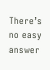There’s no easy answer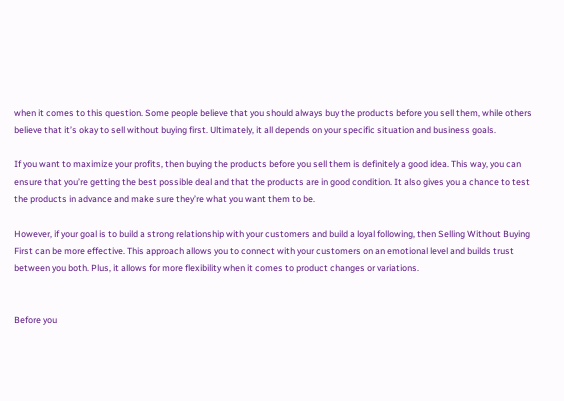when it comes to this question. Some people believe that you should always buy the products before you sell them, while others believe that it’s okay to sell without buying first. Ultimately, it all depends on your specific situation and business goals.

If you want to maximize your profits, then buying the products before you sell them is definitely a good idea. This way, you can ensure that you’re getting the best possible deal and that the products are in good condition. It also gives you a chance to test the products in advance and make sure they’re what you want them to be.

However, if your goal is to build a strong relationship with your customers and build a loyal following, then Selling Without Buying First can be more effective. This approach allows you to connect with your customers on an emotional level and builds trust between you both. Plus, it allows for more flexibility when it comes to product changes or variations.


Before you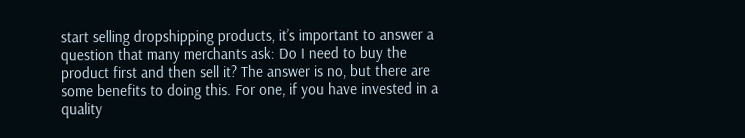start selling dropshipping products, it’s important to answer a question that many merchants ask: Do I need to buy the product first and then sell it? The answer is no, but there are some benefits to doing this. For one, if you have invested in a quality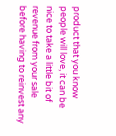product that you know people will love, it can be nice to take a little bit of revenue from your sale before having to reinvest any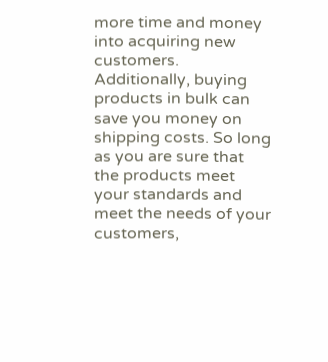more time and money into acquiring new customers. Additionally, buying products in bulk can save you money on shipping costs. So long as you are sure that the products meet your standards and meet the needs of your customers,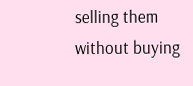selling them without buying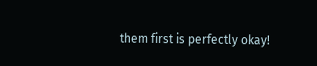them first is perfectly okay!